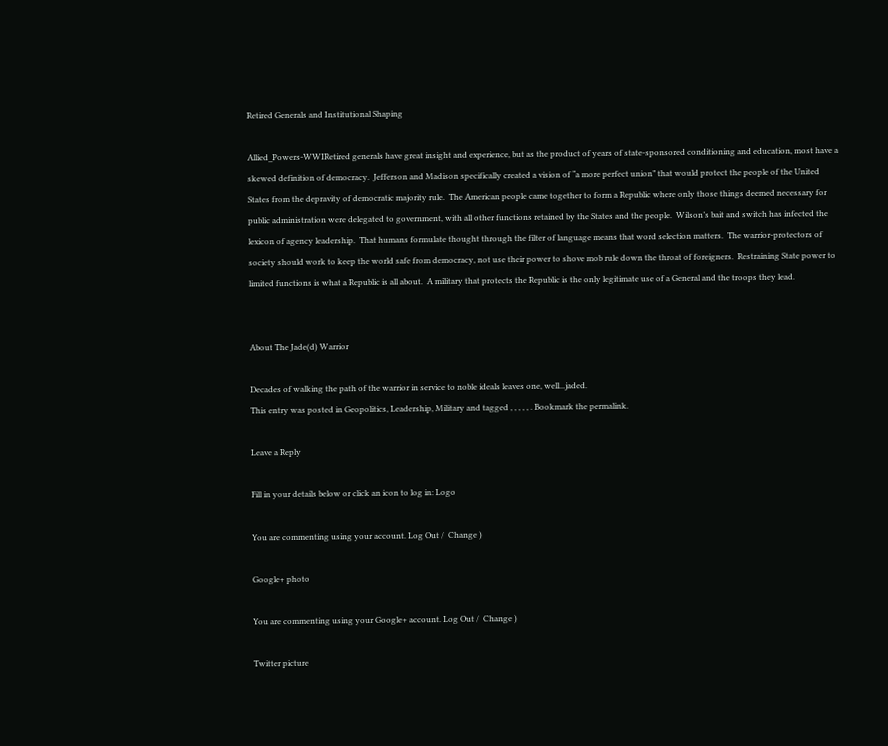Retired Generals and Institutional Shaping

Allied_Powers-WWIRetired generals have great insight and experience, but as the product of years of state-sponsored conditioning and education, most have a skewed definition of democracy.  Jefferson and Madison specifically created a vision of “a more perfect union” that would protect the people of the United States from the depravity of democratic majority rule.  The American people came together to form a Republic where only those things deemed necessary for public administration were delegated to government, with all other functions retained by the States and the people.  Wilson’s bait and switch has infected the lexicon of agency leadership.  That humans formulate thought through the filter of language means that word selection matters.  The warrior-protectors of society should work to keep the world safe from democracy, not use their power to shove mob rule down the throat of foreigners.  Restraining State power to limited functions is what a Republic is all about.  A military that protects the Republic is the only legitimate use of a General and the troops they lead.


About The Jade(d) Warrior

Decades of walking the path of the warrior in service to noble ideals leaves one, well...jaded.
This entry was posted in Geopolitics, Leadership, Military and tagged , , , , , . Bookmark the permalink.

Leave a Reply

Fill in your details below or click an icon to log in: Logo

You are commenting using your account. Log Out /  Change )

Google+ photo

You are commenting using your Google+ account. Log Out /  Change )

Twitter picture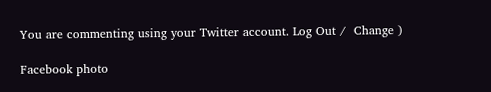You are commenting using your Twitter account. Log Out /  Change )

Facebook photo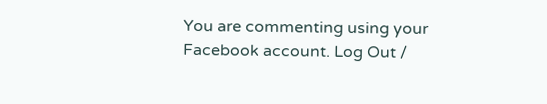You are commenting using your Facebook account. Log Out /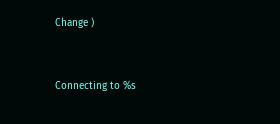Change )


Connecting to %s